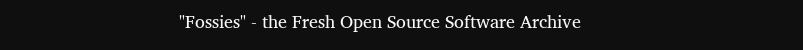"Fossies" - the Fresh Open Source Software Archive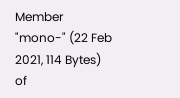Member "mono-" (22 Feb 2021, 114 Bytes) of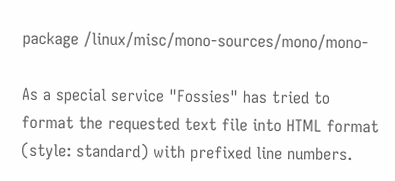package /linux/misc/mono-sources/mono/mono-

As a special service "Fossies" has tried to format the requested text file into HTML format (style: standard) with prefixed line numbers.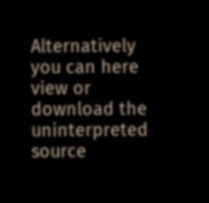Alternatively you can here view or download the uninterpreted source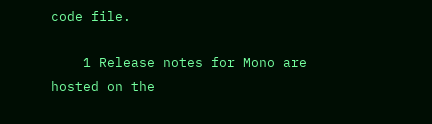code file.

    1 Release notes for Mono are hosted on the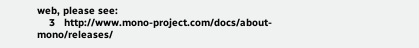web, please see:
    3   http://www.mono-project.com/docs/about-mono/releases/